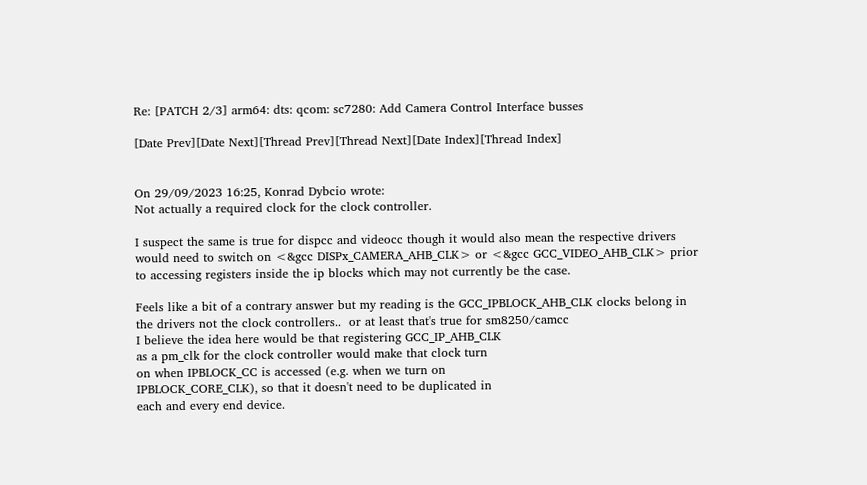Re: [PATCH 2/3] arm64: dts: qcom: sc7280: Add Camera Control Interface busses

[Date Prev][Date Next][Thread Prev][Thread Next][Date Index][Thread Index]


On 29/09/2023 16:25, Konrad Dybcio wrote:
Not actually a required clock for the clock controller.

I suspect the same is true for dispcc and videocc though it would also mean the respective drivers would need to switch on <&gcc DISPx_CAMERA_AHB_CLK> or <&gcc GCC_VIDEO_AHB_CLK> prior to accessing registers inside the ip blocks which may not currently be the case.

Feels like a bit of a contrary answer but my reading is the GCC_IPBLOCK_AHB_CLK clocks belong in the drivers not the clock controllers..  or at least that's true for sm8250/camcc
I believe the idea here would be that registering GCC_IP_AHB_CLK
as a pm_clk for the clock controller would make that clock turn
on when IPBLOCK_CC is accessed (e.g. when we turn on
IPBLOCK_CORE_CLK), so that it doesn't need to be duplicated in
each and every end device.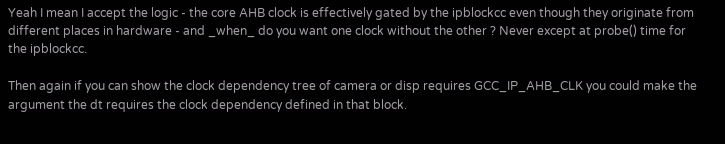Yeah I mean I accept the logic - the core AHB clock is effectively gated by the ipblockcc even though they originate from different places in hardware - and _when_ do you want one clock without the other ? Never except at probe() time for the ipblockcc.

Then again if you can show the clock dependency tree of camera or disp requires GCC_IP_AHB_CLK you could make the argument the dt requires the clock dependency defined in that block.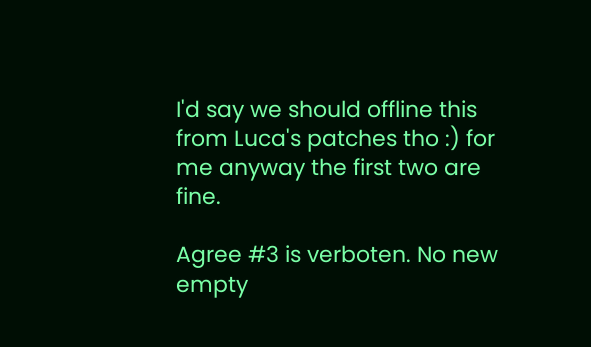I'd say we should offline this from Luca's patches tho :) for me anyway the first two are fine.

Agree #3 is verboten. No new empty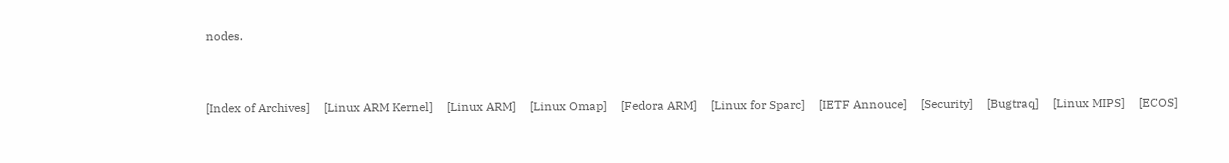nodes.


[Index of Archives]     [Linux ARM Kernel]     [Linux ARM]     [Linux Omap]     [Fedora ARM]     [Linux for Sparc]     [IETF Annouce]     [Security]     [Bugtraq]     [Linux MIPS]     [ECOS]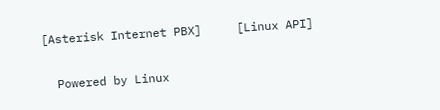[Asterisk Internet PBX]     [Linux API]

  Powered by Linux